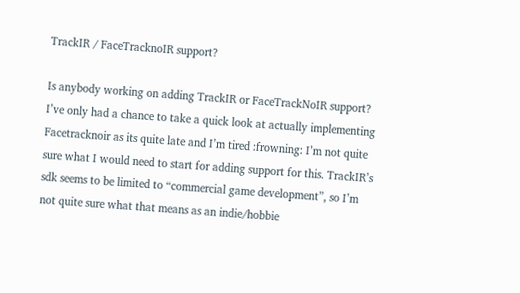TrackIR / FaceTracknoIR support?

Is anybody working on adding TrackIR or FaceTrackNoIR support? I’ve only had a chance to take a quick look at actually implementing Facetracknoir as its quite late and I’m tired :frowning: I’m not quite sure what I would need to start for adding support for this. TrackIR’s sdk seems to be limited to “commercial game development”, so I’m not quite sure what that means as an indie/hobbie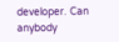developer. Can anybody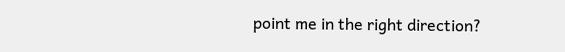point me in the right direction?